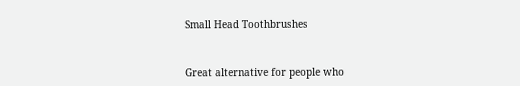Small Head Toothbrushes


Great alternative for people who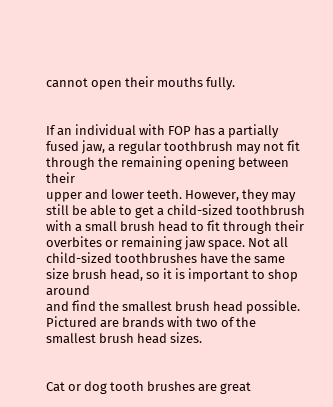cannot open their mouths fully.


If an individual with FOP has a partially fused jaw, a regular toothbrush may not fit through the remaining opening between their
upper and lower teeth. However, they may still be able to get a child-sized toothbrush with a small brush head to fit through their
overbites or remaining jaw space. Not all child-sized toothbrushes have the same size brush head, so it is important to shop around
and find the smallest brush head possible. Pictured are brands with two of the smallest brush head sizes.


Cat or dog tooth brushes are great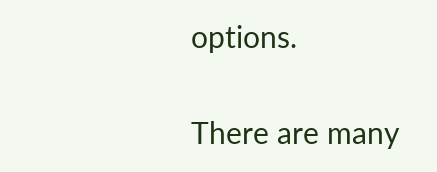options.

There are many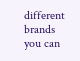different brands you can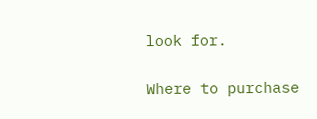look for.

Where to purchase